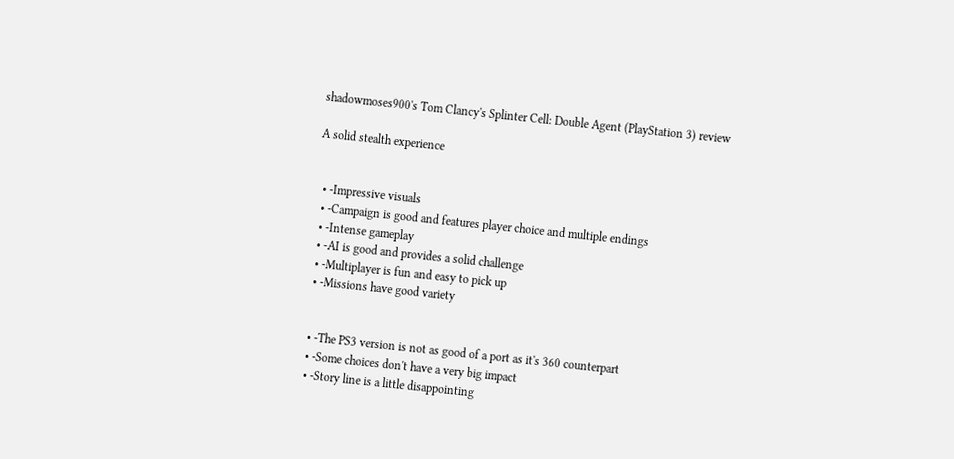shadowmoses900's Tom Clancy's Splinter Cell: Double Agent (PlayStation 3) review

A solid stealth experience


  • -Impressive visuals
  • -Campaign is good and features player choice and multiple endings
  • -Intense gameplay
  • -AI is good and provides a solid challenge
  • -Multiplayer is fun and easy to pick up
  • -Missions have good variety


  • -The PS3 version is not as good of a port as it's 360 counterpart
  • -Some choices don't have a very big impact
  • -Story line is a little disappointing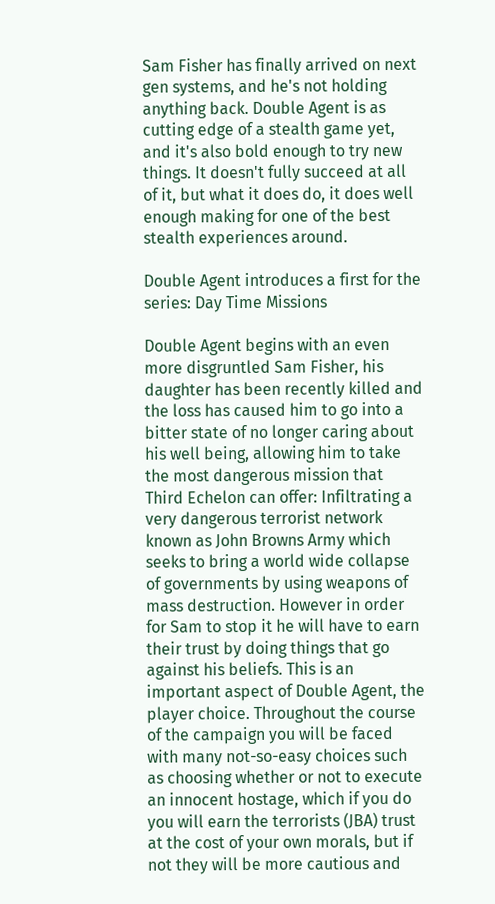Sam Fisher has finally arrived on next gen systems, and he's not holding anything back. Double Agent is as cutting edge of a stealth game yet, and it's also bold enough to try new things. It doesn't fully succeed at all of it, but what it does do, it does well enough making for one of the best stealth experiences around.

Double Agent introduces a first for the series: Day Time Missions

Double Agent begins with an even more disgruntled Sam Fisher, his daughter has been recently killed and the loss has caused him to go into a bitter state of no longer caring about his well being, allowing him to take the most dangerous mission that Third Echelon can offer: Infiltrating a very dangerous terrorist network known as John Browns Army which seeks to bring a world wide collapse of governments by using weapons of mass destruction. However in order for Sam to stop it he will have to earn their trust by doing things that go against his beliefs. This is an important aspect of Double Agent, the player choice. Throughout the course of the campaign you will be faced with many not-so-easy choices such as choosing whether or not to execute an innocent hostage, which if you do you will earn the terrorists (JBA) trust at the cost of your own morals, but if not they will be more cautious and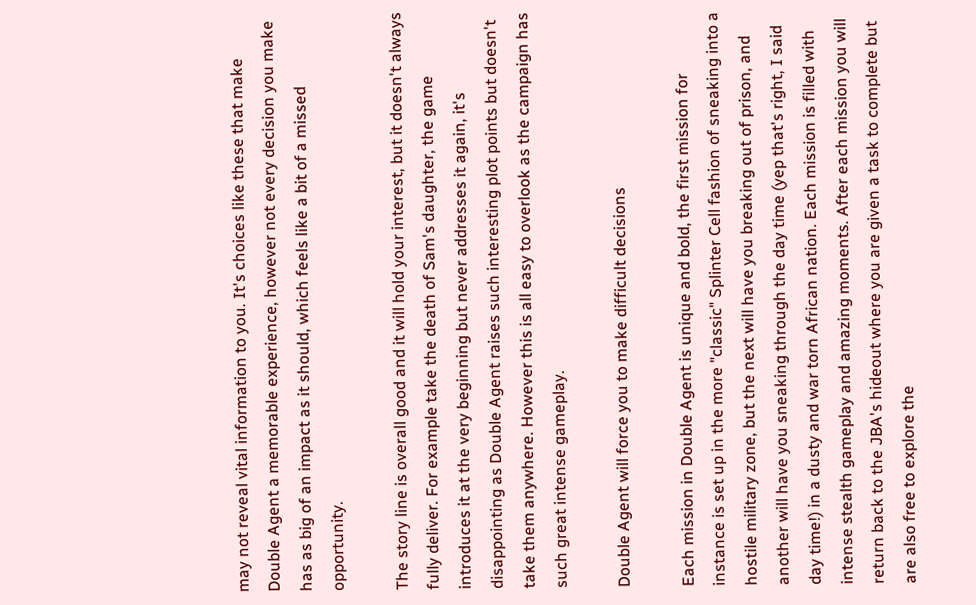may not reveal vital information to you. It's choices like these that make Double Agent a memorable experience, however not every decision you make has as big of an impact as it should, which feels like a bit of a missed opportunity.

The story line is overall good and it will hold your interest, but it doesn't always fully deliver. For example take the death of Sam's daughter, the game introduces it at the very beginning but never addresses it again, it's disappointing as Double Agent raises such interesting plot points but doesn't take them anywhere. However this is all easy to overlook as the campaign has such great intense gameplay.

Double Agent will force you to make difficult decisions

Each mission in Double Agent is unique and bold, the first mission for instance is set up in the more "classic" Splinter Cell fashion of sneaking into a hostile military zone, but the next will have you breaking out of prison, and another will have you sneaking through the day time (yep that's right, I said day time!) in a dusty and war torn African nation. Each mission is filled with intense stealth gameplay and amazing moments. After each mission you will return back to the JBA's hideout where you are given a task to complete but are also free to explore the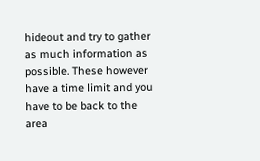hideout and try to gather as much information as possible. These however have a time limit and you have to be back to the area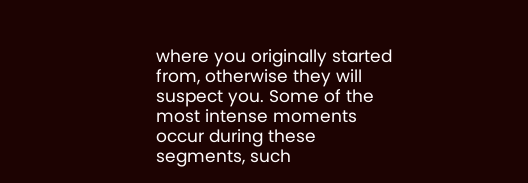where you originally started from, otherwise they will suspect you. Some of the most intense moments occur during these segments, such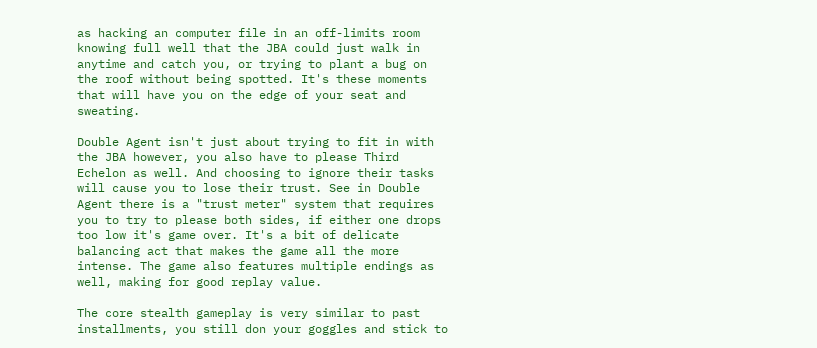as hacking an computer file in an off-limits room knowing full well that the JBA could just walk in anytime and catch you, or trying to plant a bug on the roof without being spotted. It's these moments that will have you on the edge of your seat and sweating.

Double Agent isn't just about trying to fit in with the JBA however, you also have to please Third Echelon as well. And choosing to ignore their tasks will cause you to lose their trust. See in Double Agent there is a "trust meter" system that requires you to try to please both sides, if either one drops too low it's game over. It's a bit of delicate balancing act that makes the game all the more intense. The game also features multiple endings as well, making for good replay value.

The core stealth gameplay is very similar to past installments, you still don your goggles and stick to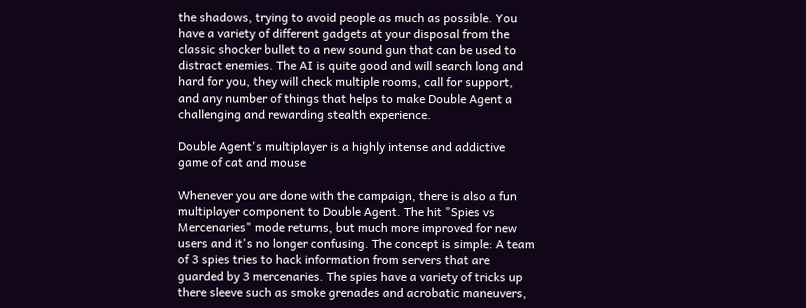the shadows, trying to avoid people as much as possible. You have a variety of different gadgets at your disposal from the classic shocker bullet to a new sound gun that can be used to distract enemies. The AI is quite good and will search long and hard for you, they will check multiple rooms, call for support, and any number of things that helps to make Double Agent a challenging and rewarding stealth experience.

Double Agent's multiplayer is a highly intense and addictive game of cat and mouse

Whenever you are done with the campaign, there is also a fun multiplayer component to Double Agent. The hit "Spies vs Mercenaries" mode returns, but much more improved for new users and it's no longer confusing. The concept is simple: A team of 3 spies tries to hack information from servers that are guarded by 3 mercenaries. The spies have a variety of tricks up there sleeve such as smoke grenades and acrobatic maneuvers,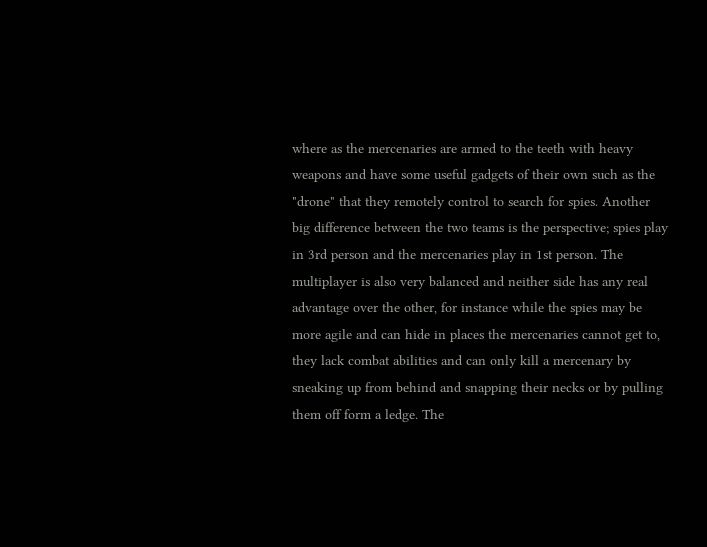where as the mercenaries are armed to the teeth with heavy weapons and have some useful gadgets of their own such as the "drone" that they remotely control to search for spies. Another big difference between the two teams is the perspective; spies play in 3rd person and the mercenaries play in 1st person. The multiplayer is also very balanced and neither side has any real advantage over the other, for instance while the spies may be more agile and can hide in places the mercenaries cannot get to, they lack combat abilities and can only kill a mercenary by sneaking up from behind and snapping their necks or by pulling them off form a ledge. The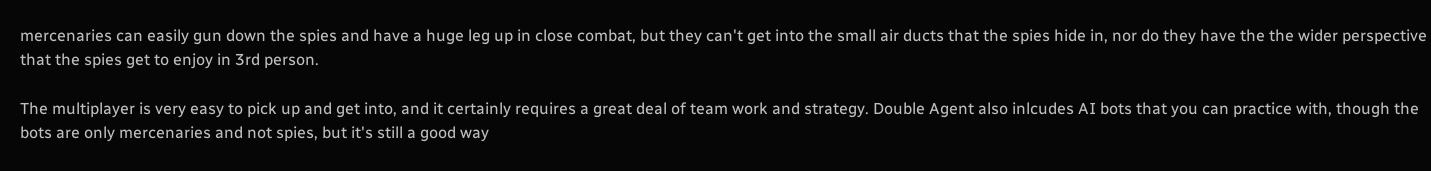mercenaries can easily gun down the spies and have a huge leg up in close combat, but they can't get into the small air ducts that the spies hide in, nor do they have the the wider perspective that the spies get to enjoy in 3rd person.

The multiplayer is very easy to pick up and get into, and it certainly requires a great deal of team work and strategy. Double Agent also inlcudes AI bots that you can practice with, though the bots are only mercenaries and not spies, but it's still a good way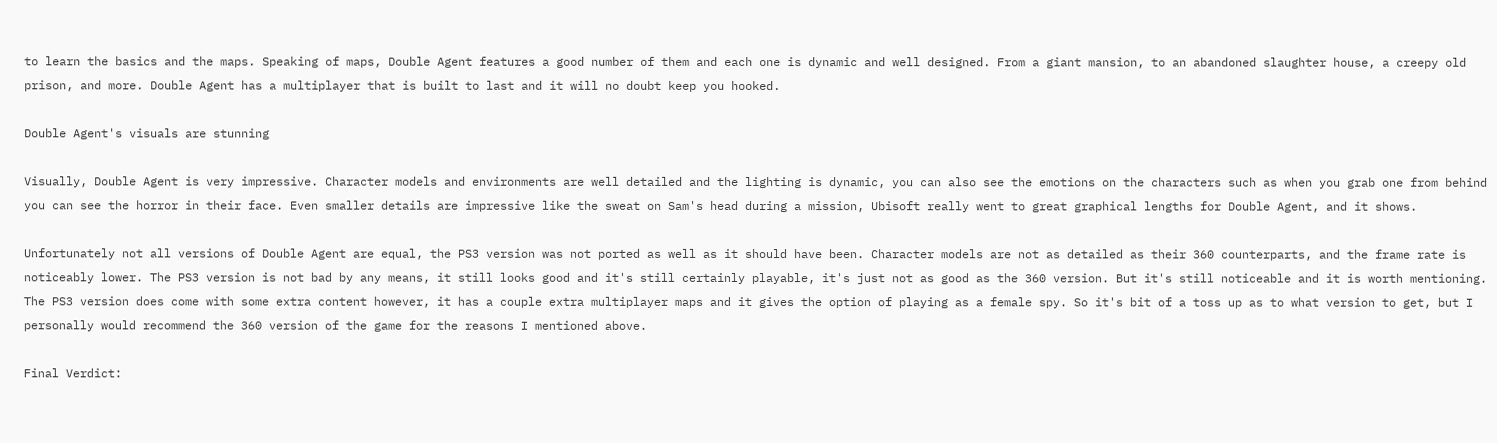to learn the basics and the maps. Speaking of maps, Double Agent features a good number of them and each one is dynamic and well designed. From a giant mansion, to an abandoned slaughter house, a creepy old prison, and more. Double Agent has a multiplayer that is built to last and it will no doubt keep you hooked.

Double Agent's visuals are stunning

Visually, Double Agent is very impressive. Character models and environments are well detailed and the lighting is dynamic, you can also see the emotions on the characters such as when you grab one from behind you can see the horror in their face. Even smaller details are impressive like the sweat on Sam's head during a mission, Ubisoft really went to great graphical lengths for Double Agent, and it shows.

Unfortunately not all versions of Double Agent are equal, the PS3 version was not ported as well as it should have been. Character models are not as detailed as their 360 counterparts, and the frame rate is noticeably lower. The PS3 version is not bad by any means, it still looks good and it's still certainly playable, it's just not as good as the 360 version. But it's still noticeable and it is worth mentioning. The PS3 version does come with some extra content however, it has a couple extra multiplayer maps and it gives the option of playing as a female spy. So it's bit of a toss up as to what version to get, but I personally would recommend the 360 version of the game for the reasons I mentioned above.

Final Verdict: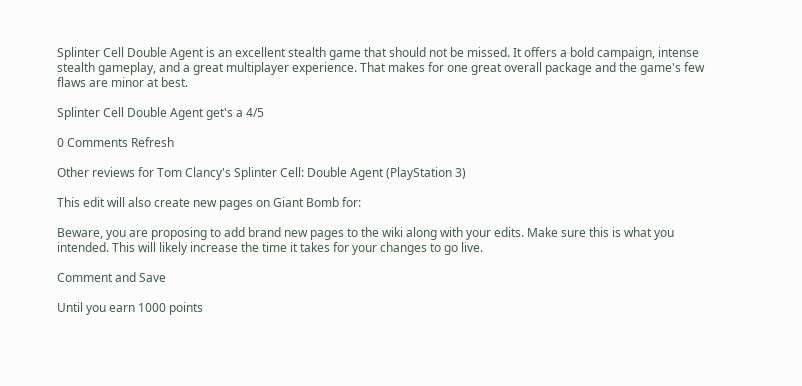Splinter Cell Double Agent is an excellent stealth game that should not be missed. It offers a bold campaign, intense stealth gameplay, and a great multiplayer experience. That makes for one great overall package and the game's few flaws are minor at best.

Splinter Cell Double Agent get's a 4/5

0 Comments Refresh

Other reviews for Tom Clancy's Splinter Cell: Double Agent (PlayStation 3)

This edit will also create new pages on Giant Bomb for:

Beware, you are proposing to add brand new pages to the wiki along with your edits. Make sure this is what you intended. This will likely increase the time it takes for your changes to go live.

Comment and Save

Until you earn 1000 points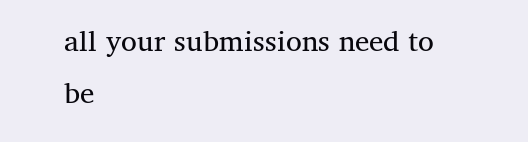all your submissions need to be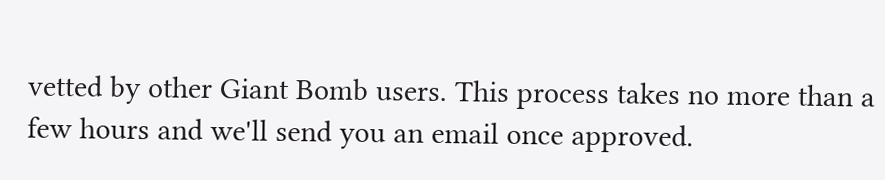vetted by other Giant Bomb users. This process takes no more than a few hours and we'll send you an email once approved.